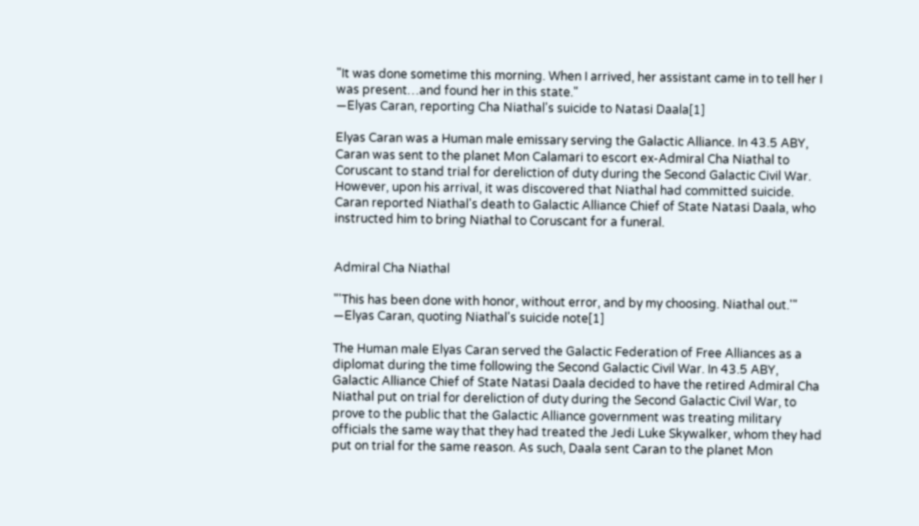"It was done sometime this morning. When I arrived, her assistant came in to tell her I was present…and found her in this state."
―Elyas Caran, reporting Cha Niathal's suicide to Natasi Daala[1]

Elyas Caran was a Human male emissary serving the Galactic Alliance. In 43.5 ABY, Caran was sent to the planet Mon Calamari to escort ex-Admiral Cha Niathal to Coruscant to stand trial for dereliction of duty during the Second Galactic Civil War. However, upon his arrival, it was discovered that Niathal had committed suicide. Caran reported Niathal's death to Galactic Alliance Chief of State Natasi Daala, who instructed him to bring Niathal to Coruscant for a funeral.


Admiral Cha Niathal

"'This has been done with honor, without error, and by my choosing. Niathal out.'"
―Elyas Caran, quoting Niathal's suicide note[1]

The Human male Elyas Caran served the Galactic Federation of Free Alliances as a diplomat during the time following the Second Galactic Civil War. In 43.5 ABY, Galactic Alliance Chief of State Natasi Daala decided to have the retired Admiral Cha Niathal put on trial for dereliction of duty during the Second Galactic Civil War, to prove to the public that the Galactic Alliance government was treating military officials the same way that they had treated the Jedi Luke Skywalker, whom they had put on trial for the same reason. As such, Daala sent Caran to the planet Mon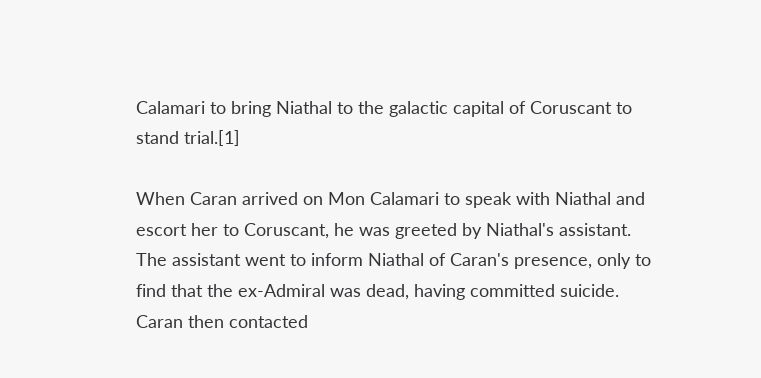Calamari to bring Niathal to the galactic capital of Coruscant to stand trial.[1]

When Caran arrived on Mon Calamari to speak with Niathal and escort her to Coruscant, he was greeted by Niathal's assistant. The assistant went to inform Niathal of Caran's presence, only to find that the ex-Admiral was dead, having committed suicide. Caran then contacted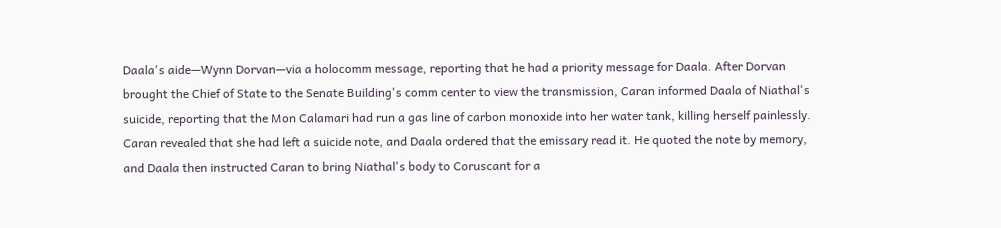Daala's aide—Wynn Dorvan—via a holocomm message, reporting that he had a priority message for Daala. After Dorvan brought the Chief of State to the Senate Building's comm center to view the transmission, Caran informed Daala of Niathal's suicide, reporting that the Mon Calamari had run a gas line of carbon monoxide into her water tank, killing herself painlessly. Caran revealed that she had left a suicide note, and Daala ordered that the emissary read it. He quoted the note by memory, and Daala then instructed Caran to bring Niathal's body to Coruscant for a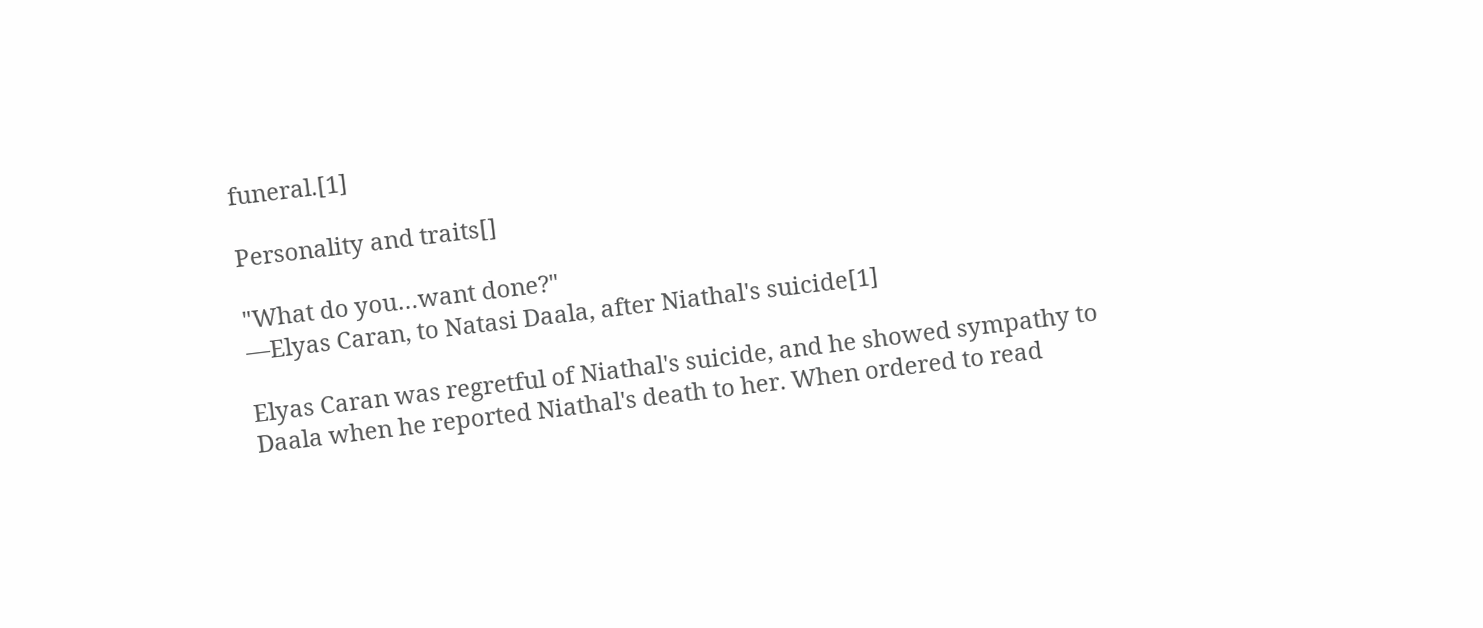funeral.[1]

Personality and traits[]

"What do you…want done?"
―Elyas Caran, to Natasi Daala, after Niathal's suicide[1]

Elyas Caran was regretful of Niathal's suicide, and he showed sympathy to Daala when he reported Niathal's death to her. When ordered to read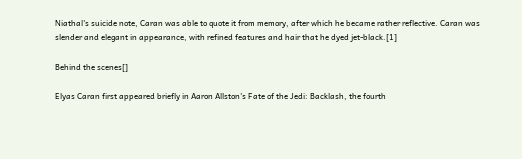Niathal's suicide note, Caran was able to quote it from memory, after which he became rather reflective. Caran was slender and elegant in appearance, with refined features and hair that he dyed jet-black.[1]

Behind the scenes[]

Elyas Caran first appeared briefly in Aaron Allston's Fate of the Jedi: Backlash, the fourth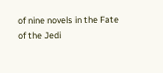of nine novels in the Fate of the Jedi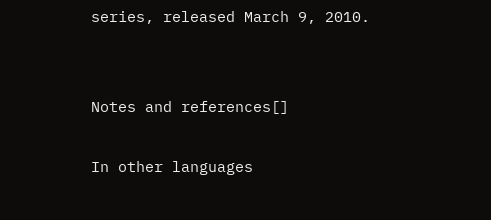series, released March 9, 2010.


Notes and references[]

In other languages